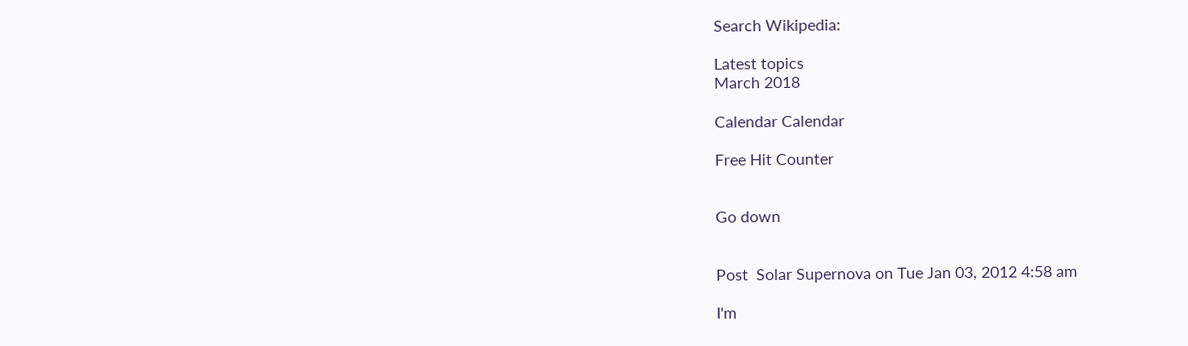Search Wikipedia:

Latest topics
March 2018

Calendar Calendar

Free Hit Counter


Go down


Post  Solar Supernova on Tue Jan 03, 2012 4:58 am

I'm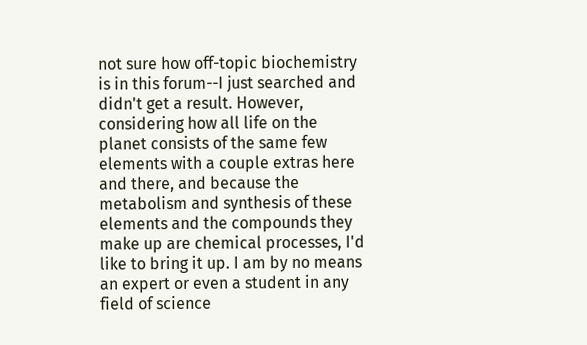not sure how off-topic biochemistry is in this forum--I just searched and didn't get a result. However, considering how all life on the planet consists of the same few elements with a couple extras here and there, and because the metabolism and synthesis of these elements and the compounds they make up are chemical processes, I'd like to bring it up. I am by no means an expert or even a student in any field of science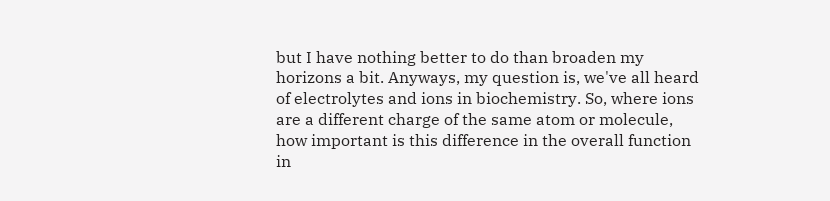but I have nothing better to do than broaden my horizons a bit. Anyways, my question is, we've all heard of electrolytes and ions in biochemistry. So, where ions are a different charge of the same atom or molecule, how important is this difference in the overall function in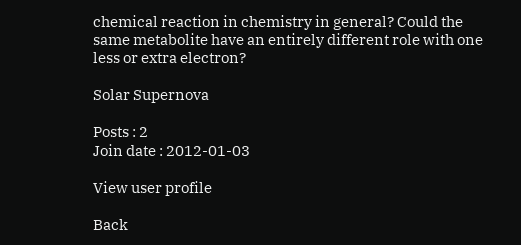chemical reaction in chemistry in general? Could the same metabolite have an entirely different role with one less or extra electron?

Solar Supernova

Posts : 2
Join date : 2012-01-03

View user profile

Back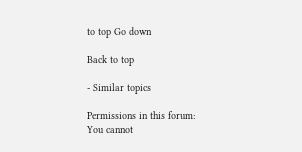to top Go down

Back to top

- Similar topics

Permissions in this forum:
You cannot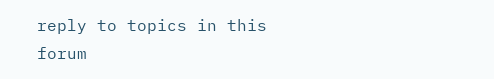reply to topics in this forum